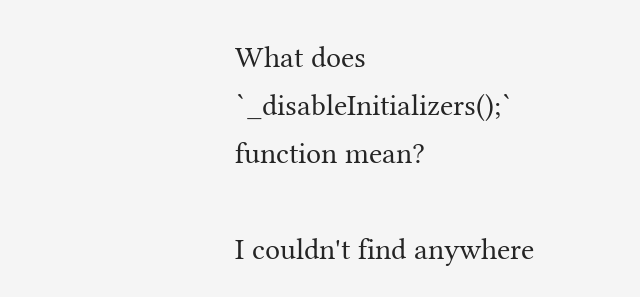What does `_disableInitializers();` function mean?

I couldn't find anywhere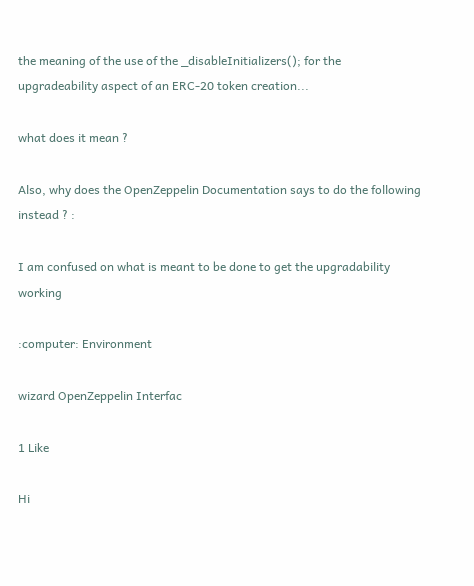the meaning of the use of the _disableInitializers(); for the upgradeability aspect of an ERC-20 token creation...

what does it mean ?

Also, why does the OpenZeppelin Documentation says to do the following instead ? :

I am confused on what is meant to be done to get the upgradability working

:computer: Environment

wizard OpenZeppelin Interfac

1 Like

Hi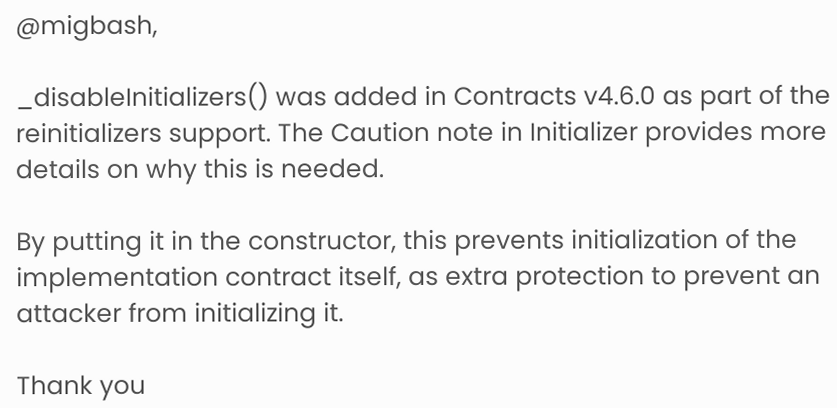@migbash,

_disableInitializers() was added in Contracts v4.6.0 as part of the reinitializers support. The Caution note in Initializer provides more details on why this is needed.

By putting it in the constructor, this prevents initialization of the implementation contract itself, as extra protection to prevent an attacker from initializing it.

Thank you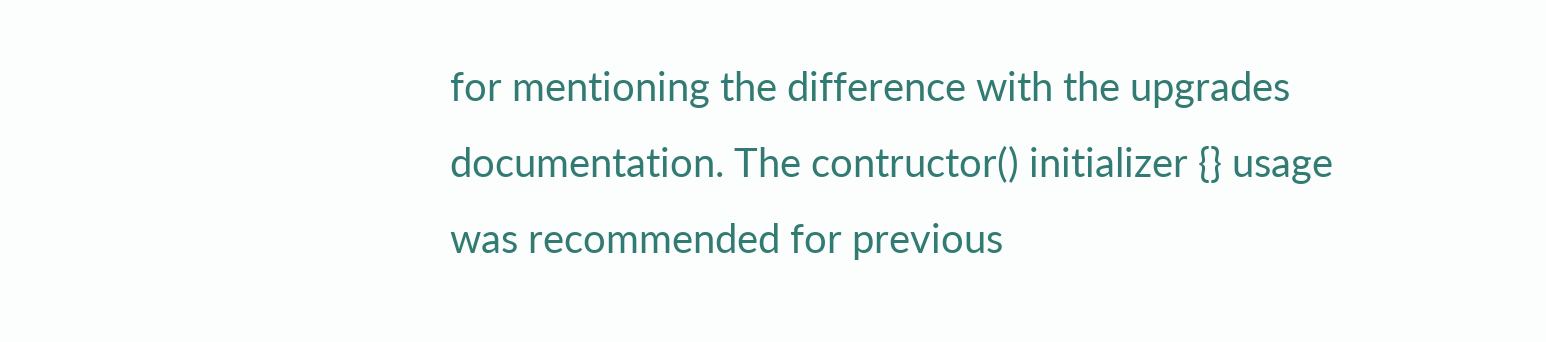for mentioning the difference with the upgrades documentation. The contructor() initializer {} usage was recommended for previous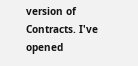version of Contracts. I've opened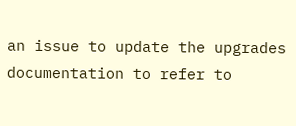an issue to update the upgrades documentation to refer to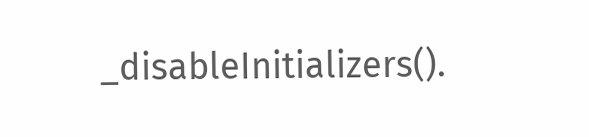_disableInitializers().